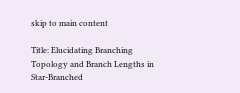skip to main content

Title: Elucidating Branching Topology and Branch Lengths in Star-Branched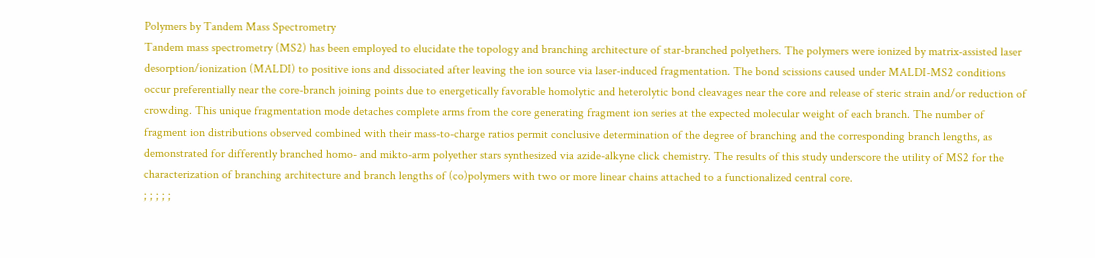Polymers by Tandem Mass Spectrometry
Tandem mass spectrometry (MS2) has been employed to elucidate the topology and branching architecture of star-branched polyethers. The polymers were ionized by matrix-assisted laser desorption/ionization (MALDI) to positive ions and dissociated after leaving the ion source via laser-induced fragmentation. The bond scissions caused under MALDI-MS2 conditions occur preferentially near the core-branch joining points due to energetically favorable homolytic and heterolytic bond cleavages near the core and release of steric strain and/or reduction of crowding. This unique fragmentation mode detaches complete arms from the core generating fragment ion series at the expected molecular weight of each branch. The number of fragment ion distributions observed combined with their mass-to-charge ratios permit conclusive determination of the degree of branching and the corresponding branch lengths, as demonstrated for differently branched homo- and mikto-arm polyether stars synthesized via azide-alkyne click chemistry. The results of this study underscore the utility of MS2 for the characterization of branching architecture and branch lengths of (co)polymers with two or more linear chains attached to a functionalized central core.
; ; ; ; ;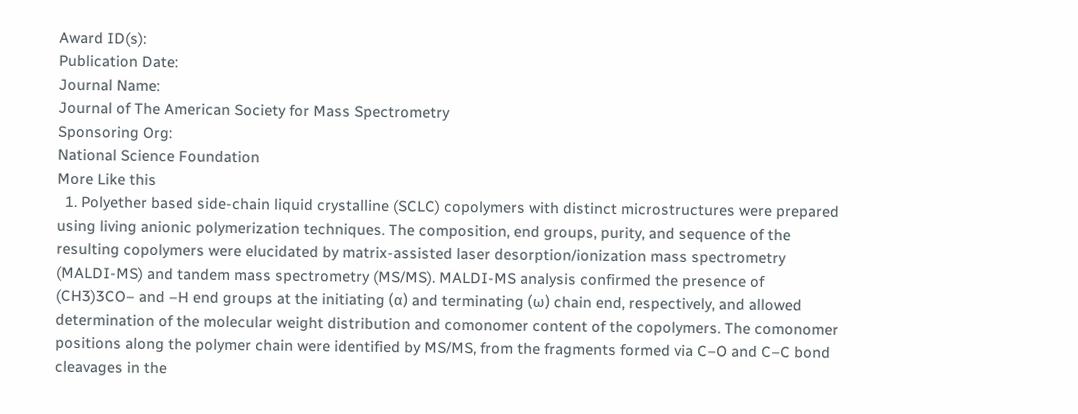Award ID(s):
Publication Date:
Journal Name:
Journal of The American Society for Mass Spectrometry
Sponsoring Org:
National Science Foundation
More Like this
  1. Polyether based side-chain liquid crystalline (SCLC) copolymers with distinct microstructures were prepared using living anionic polymerization techniques. The composition, end groups, purity, and sequence of the resulting copolymers were elucidated by matrix-assisted laser desorption/ionization mass spectrometry (MALDI-MS) and tandem mass spectrometry (MS/MS). MALDI-MS analysis confirmed the presence of (CH3)3CO– and –H end groups at the initiating (α) and terminating (ω) chain end, respectively, and allowed determination of the molecular weight distribution and comonomer content of the copolymers. The comonomer positions along the polymer chain were identified by MS/MS, from the fragments formed via C–O and C–C bond cleavages in the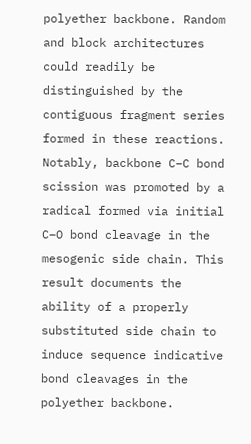polyether backbone. Random and block architectures could readily be distinguished by the contiguous fragment series formed in these reactions. Notably, backbone C–C bond scission was promoted by a radical formed via initial C–O bond cleavage in the mesogenic side chain. This result documents the ability of a properly substituted side chain to induce sequence indicative bond cleavages in the polyether backbone.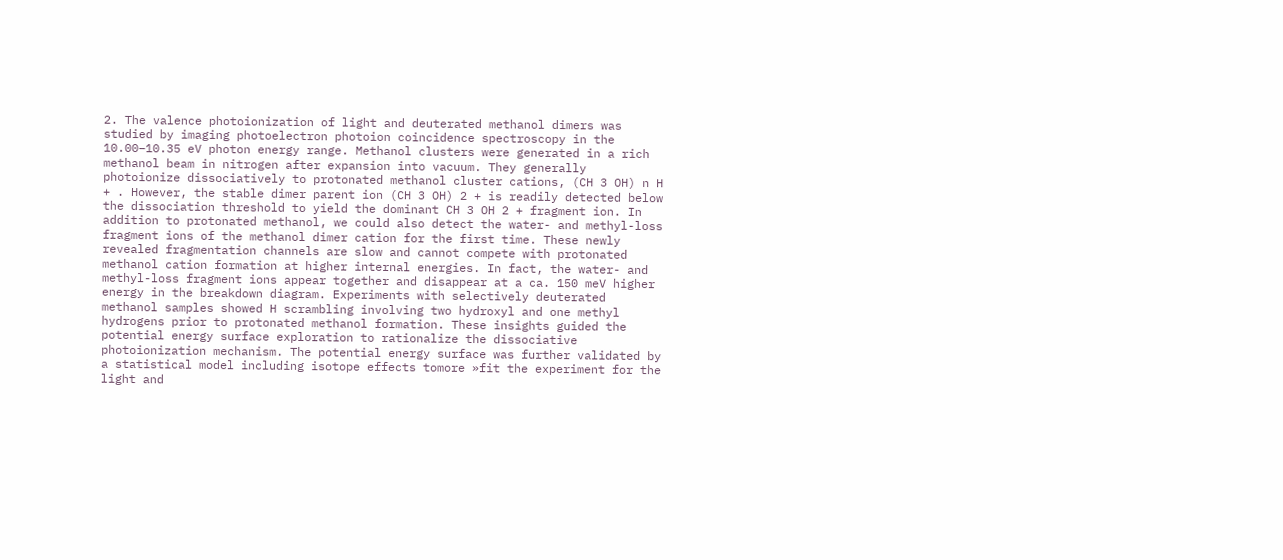2. The valence photoionization of light and deuterated methanol dimers was studied by imaging photoelectron photoion coincidence spectroscopy in the 10.00–10.35 eV photon energy range. Methanol clusters were generated in a rich methanol beam in nitrogen after expansion into vacuum. They generally photoionize dissociatively to protonated methanol cluster cations, (CH 3 OH) n H + . However, the stable dimer parent ion (CH 3 OH) 2 + is readily detected below the dissociation threshold to yield the dominant CH 3 OH 2 + fragment ion. In addition to protonated methanol, we could also detect the water- and methyl-loss fragment ions of the methanol dimer cation for the first time. These newly revealed fragmentation channels are slow and cannot compete with protonated methanol cation formation at higher internal energies. In fact, the water- and methyl-loss fragment ions appear together and disappear at a ca. 150 meV higher energy in the breakdown diagram. Experiments with selectively deuterated methanol samples showed H scrambling involving two hydroxyl and one methyl hydrogens prior to protonated methanol formation. These insights guided the potential energy surface exploration to rationalize the dissociative photoionization mechanism. The potential energy surface was further validated by a statistical model including isotope effects tomore »fit the experiment for the light and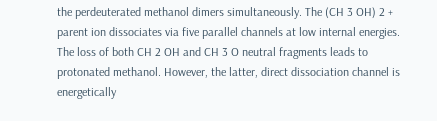the perdeuterated methanol dimers simultaneously. The (CH 3 OH) 2 + parent ion dissociates via five parallel channels at low internal energies. The loss of both CH 2 OH and CH 3 O neutral fragments leads to protonated methanol. However, the latter, direct dissociation channel is energetically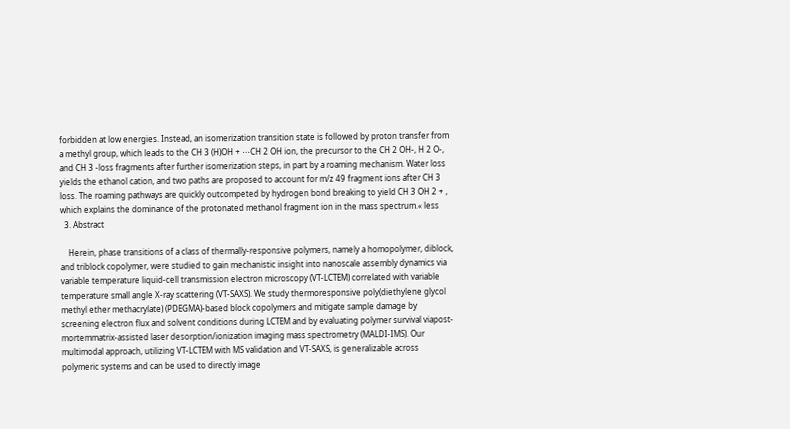forbidden at low energies. Instead, an isomerization transition state is followed by proton transfer from a methyl group, which leads to the CH 3 (H)OH + ⋯CH 2 OH ion, the precursor to the CH 2 OH-, H 2 O-, and CH 3 -loss fragments after further isomerization steps, in part by a roaming mechanism. Water loss yields the ethanol cation, and two paths are proposed to account for m/z 49 fragment ions after CH 3 loss. The roaming pathways are quickly outcompeted by hydrogen bond breaking to yield CH 3 OH 2 + , which explains the dominance of the protonated methanol fragment ion in the mass spectrum.« less
  3. Abstract

    Herein, phase transitions of a class of thermally-responsive polymers, namely a homopolymer, diblock, and triblock copolymer, were studied to gain mechanistic insight into nanoscale assembly dynamics via variable temperature liquid-cell transmission electron microscopy (VT-LCTEM) correlated with variable temperature small angle X-ray scattering (VT-SAXS). We study thermoresponsive poly(diethylene glycol methyl ether methacrylate) (PDEGMA)-based block copolymers and mitigate sample damage by screening electron flux and solvent conditions during LCTEM and by evaluating polymer survival viapost-mortemmatrix-assisted laser desorption/ionization imaging mass spectrometry (MALDI-IMS). Our multimodal approach, utilizing VT-LCTEM with MS validation and VT-SAXS, is generalizable across polymeric systems and can be used to directly image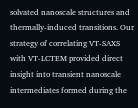solvated nanoscale structures and thermally-induced transitions. Our strategy of correlating VT-SAXS with VT-LCTEM provided direct insight into transient nanoscale intermediates formed during the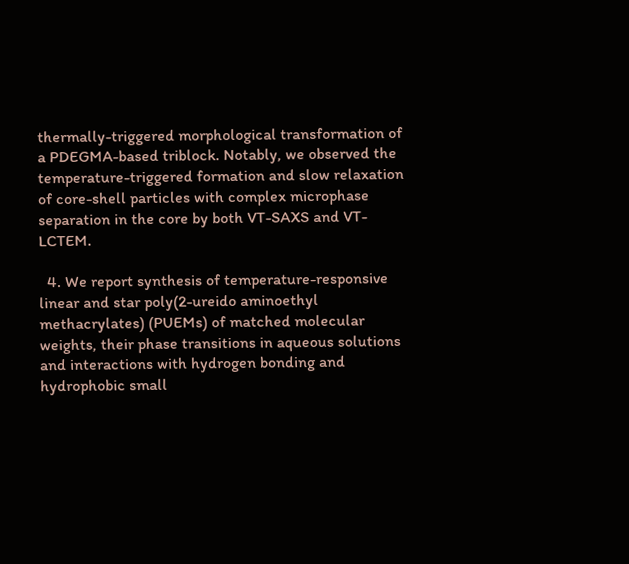thermally-triggered morphological transformation of a PDEGMA-based triblock. Notably, we observed the temperature-triggered formation and slow relaxation of core-shell particles with complex microphase separation in the core by both VT-SAXS and VT-LCTEM.

  4. We report synthesis of temperature-responsive linear and star poly(2-ureido aminoethyl methacrylates) (PUEMs) of matched molecular weights, their phase transitions in aqueous solutions and interactions with hydrogen bonding and hydrophobic small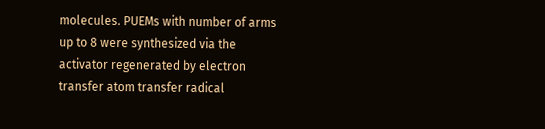molecules. PUEMs with number of arms up to 8 were synthesized via the activator regenerated by electron transfer atom transfer radical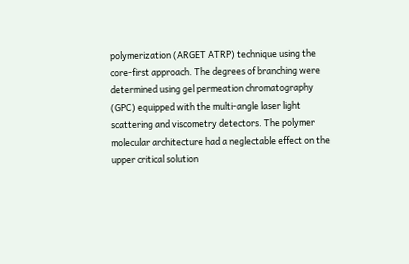polymerization (ARGET ATRP) technique using the core-first approach. The degrees of branching were determined using gel permeation chromatography (GPC) equipped with the multi-angle laser light scattering and viscometry detectors. The polymer molecular architecture had a neglectable effect on the upper critical solution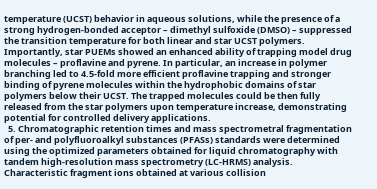temperature (UCST) behavior in aqueous solutions, while the presence of a strong hydrogen-bonded acceptor – dimethyl sulfoxide (DMSO) – suppressed the transition temperature for both linear and star UCST polymers. Importantly, star PUEMs showed an enhanced ability of trapping model drug molecules – proflavine and pyrene. In particular, an increase in polymer branching led to 4.5-fold more efficient proflavine trapping and stronger binding of pyrene molecules within the hydrophobic domains of star polymers below their UCST. The trapped molecules could be then fully released from the star polymers upon temperature increase, demonstrating potential for controlled delivery applications.
  5. Chromatographic retention times and mass spectrometral fragmentation of per- and polyfluoroalkyl substances (PFASs) standards were determined using the optimized parameters obtained for liquid chromatography with tandem high-resolution mass spectrometry (LC-HRMS) analysis. Characteristic fragment ions obtained at various collision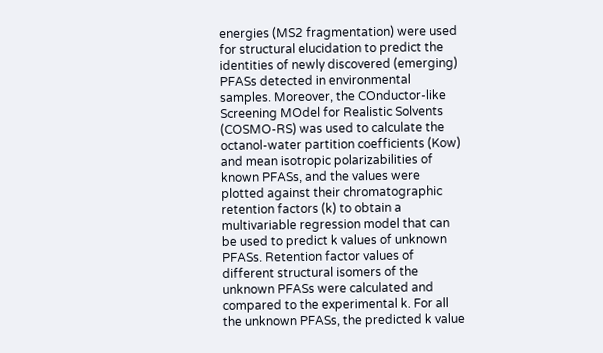energies (MS2 fragmentation) were used for structural elucidation to predict the identities of newly discovered (emerging) PFASs detected in environmental samples. Moreover, the COnductor-like Screening MOdel for Realistic Solvents (COSMO-RS) was used to calculate the octanol-water partition coefficients (Kow) and mean isotropic polarizabilities of known PFASs, and the values were plotted against their chromatographic retention factors (k) to obtain a multivariable regression model that can be used to predict k values of unknown PFASs. Retention factor values of different structural isomers of the unknown PFASs were calculated and compared to the experimental k. For all the unknown PFASs, the predicted k value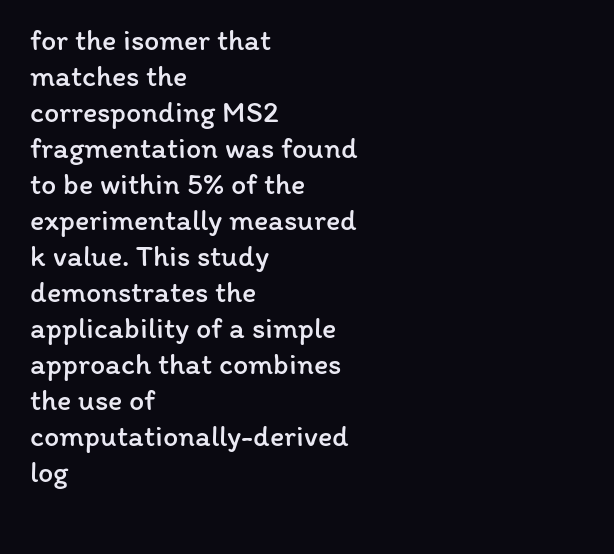for the isomer that matches the corresponding MS2 fragmentation was found to be within 5% of the experimentally measured k value. This study demonstrates the applicability of a simple approach that combines the use of computationally-derived log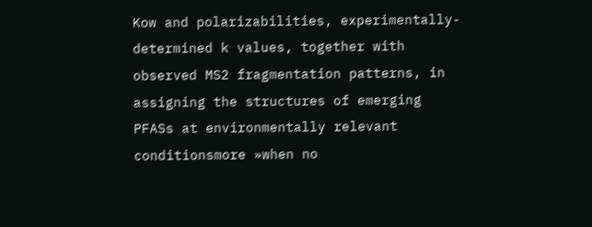Kow and polarizabilities, experimentally-determined k values, together with observed MS2 fragmentation patterns, in assigning the structures of emerging PFASs at environmentally relevant conditionsmore »when no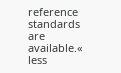reference standards are available.« less